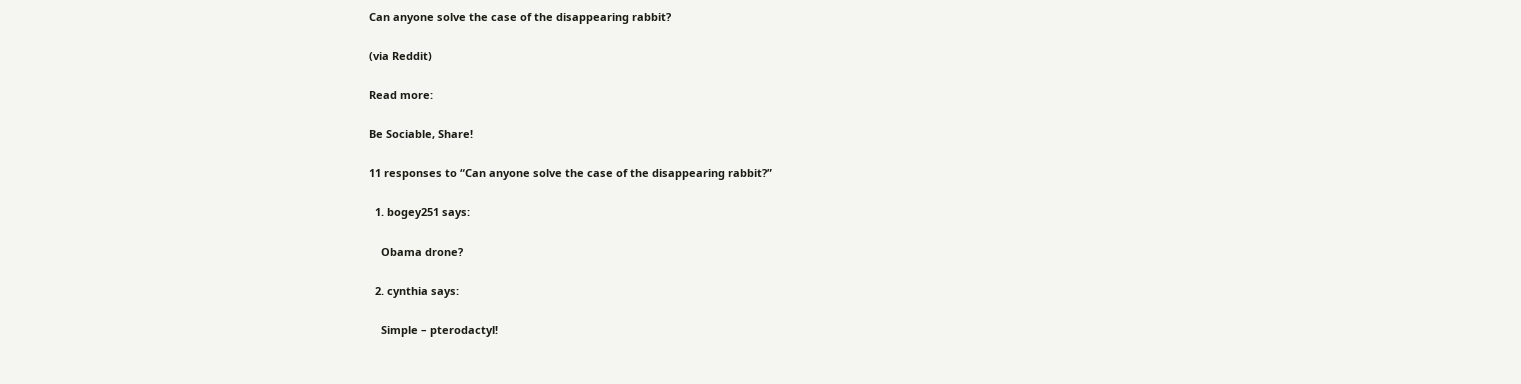Can anyone solve the case of the disappearing rabbit?

(via Reddit)

Read more:

Be Sociable, Share!

11 responses to “Can anyone solve the case of the disappearing rabbit?”

  1. bogey251 says:

    Obama drone?

  2. cynthia says:

    Simple – pterodactyl!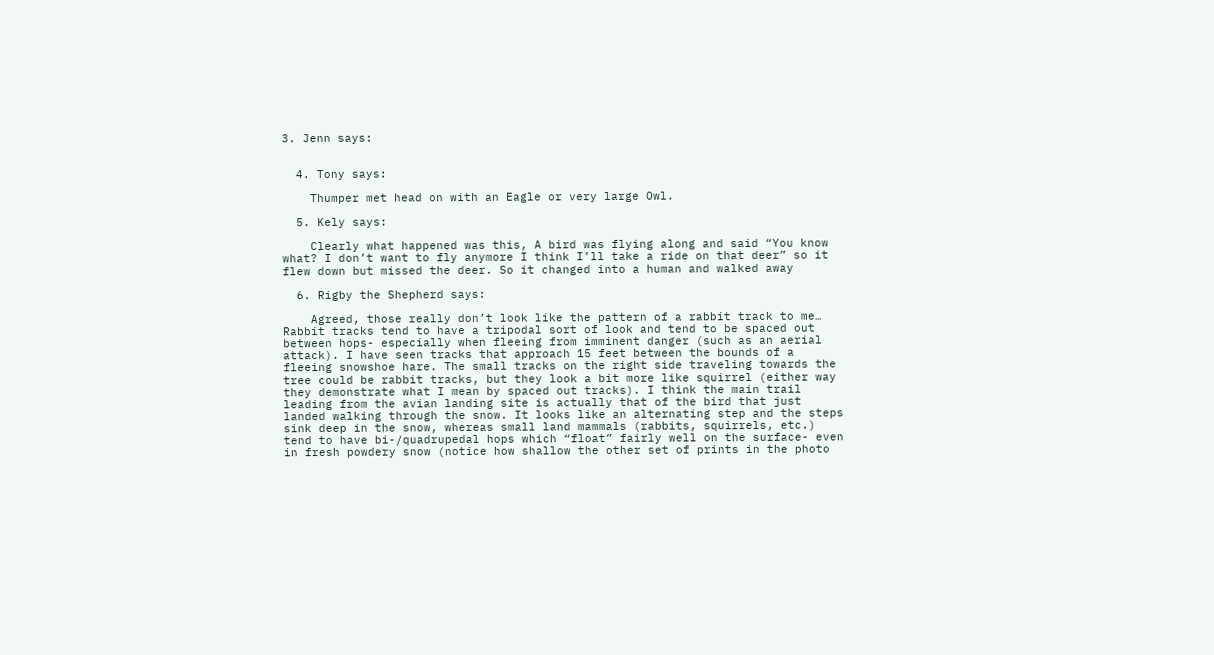3. Jenn says:


  4. Tony says:

    Thumper met head on with an Eagle or very large Owl.

  5. Kely says:

    Clearly what happened was this, A bird was flying along and said “You know what? I don’t want to fly anymore I think I’ll take a ride on that deer” so it flew down but missed the deer. So it changed into a human and walked away

  6. Rigby the Shepherd says:

    Agreed, those really don’t look like the pattern of a rabbit track to me… Rabbit tracks tend to have a tripodal sort of look and tend to be spaced out between hops- especially when fleeing from imminent danger (such as an aerial attack). I have seen tracks that approach 15 feet between the bounds of a fleeing snowshoe hare. The small tracks on the right side traveling towards the tree could be rabbit tracks, but they look a bit more like squirrel (either way they demonstrate what I mean by spaced out tracks). I think the main trail leading from the avian landing site is actually that of the bird that just landed walking through the snow. It looks like an alternating step and the steps sink deep in the snow, whereas small land mammals (rabbits, squirrels, etc.) tend to have bi-/quadrupedal hops which “float” fairly well on the surface- even in fresh powdery snow (notice how shallow the other set of prints in the photo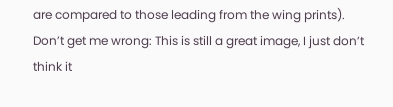are compared to those leading from the wing prints). Don’t get me wrong: This is still a great image, I just don’t think it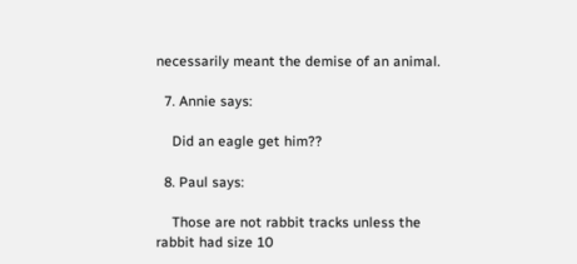necessarily meant the demise of an animal.

  7. Annie says:

    Did an eagle get him??

  8. Paul says:

    Those are not rabbit tracks unless the rabbit had size 10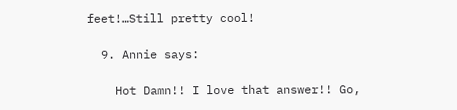feet!…Still pretty cool!

  9. Annie says:

    Hot Damn!! I love that answer!! Go,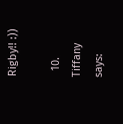Rigby!! :))

  10. Tiffany says: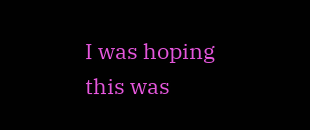I was hoping this was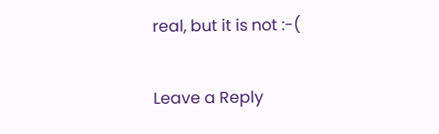real, but it is not :-(

Leave a Reply